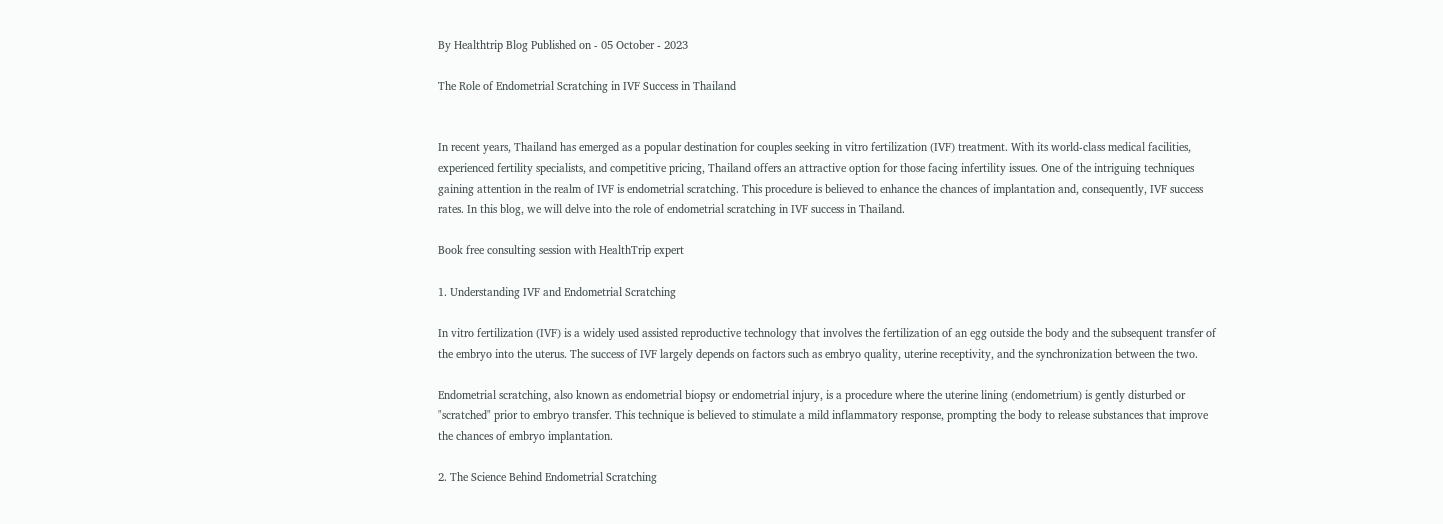By Healthtrip Blog Published on - 05 October - 2023

The Role of Endometrial Scratching in IVF Success in Thailand


In recent years, Thailand has emerged as a popular destination for couples seeking in vitro fertilization (IVF) treatment. With its world-class medical facilities, experienced fertility specialists, and competitive pricing, Thailand offers an attractive option for those facing infertility issues. One of the intriguing techniques gaining attention in the realm of IVF is endometrial scratching. This procedure is believed to enhance the chances of implantation and, consequently, IVF success rates. In this blog, we will delve into the role of endometrial scratching in IVF success in Thailand.

Book free consulting session with HealthTrip expert

1. Understanding IVF and Endometrial Scratching

In vitro fertilization (IVF) is a widely used assisted reproductive technology that involves the fertilization of an egg outside the body and the subsequent transfer of the embryo into the uterus. The success of IVF largely depends on factors such as embryo quality, uterine receptivity, and the synchronization between the two.

Endometrial scratching, also known as endometrial biopsy or endometrial injury, is a procedure where the uterine lining (endometrium) is gently disturbed or "scratched" prior to embryo transfer. This technique is believed to stimulate a mild inflammatory response, prompting the body to release substances that improve the chances of embryo implantation.

2. The Science Behind Endometrial Scratching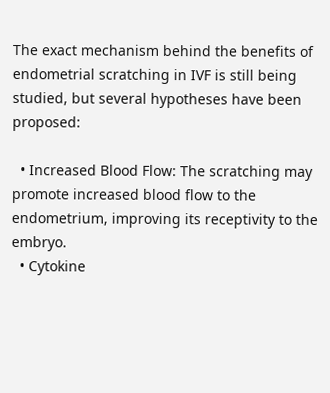The exact mechanism behind the benefits of endometrial scratching in IVF is still being studied, but several hypotheses have been proposed:

  • Increased Blood Flow: The scratching may promote increased blood flow to the endometrium, improving its receptivity to the embryo.
  • Cytokine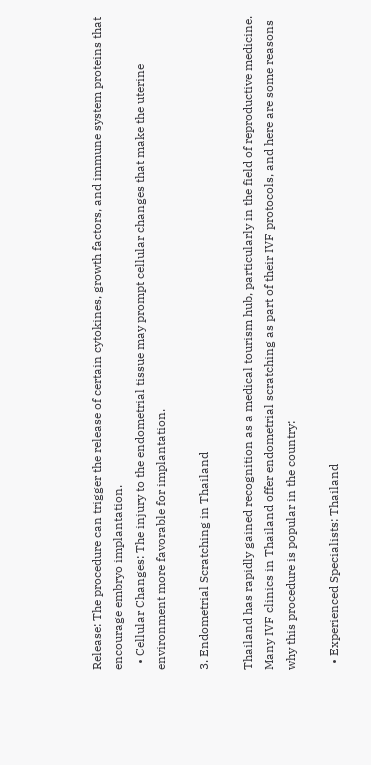Release: The procedure can trigger the release of certain cytokines, growth factors, and immune system proteins that encourage embryo implantation.
  • Cellular Changes: The injury to the endometrial tissue may prompt cellular changes that make the uterine environment more favorable for implantation.

3. Endometrial Scratching in Thailand

Thailand has rapidly gained recognition as a medical tourism hub, particularly in the field of reproductive medicine. Many IVF clinics in Thailand offer endometrial scratching as part of their IVF protocols, and here are some reasons why this procedure is popular in the country:

  • Experienced Specialists: Thailand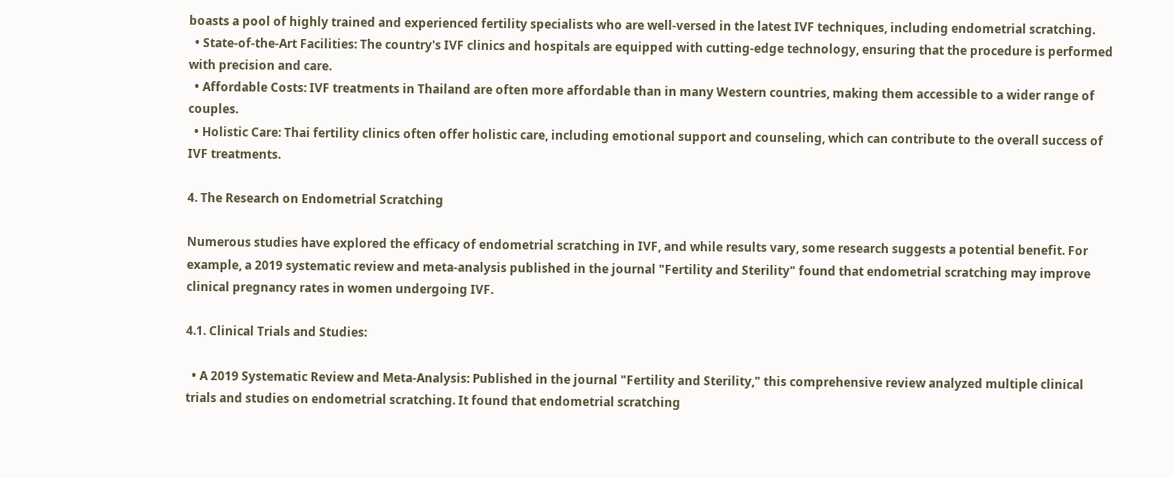boasts a pool of highly trained and experienced fertility specialists who are well-versed in the latest IVF techniques, including endometrial scratching.
  • State-of-the-Art Facilities: The country's IVF clinics and hospitals are equipped with cutting-edge technology, ensuring that the procedure is performed with precision and care.
  • Affordable Costs: IVF treatments in Thailand are often more affordable than in many Western countries, making them accessible to a wider range of couples.
  • Holistic Care: Thai fertility clinics often offer holistic care, including emotional support and counseling, which can contribute to the overall success of IVF treatments.

4. The Research on Endometrial Scratching

Numerous studies have explored the efficacy of endometrial scratching in IVF, and while results vary, some research suggests a potential benefit. For example, a 2019 systematic review and meta-analysis published in the journal "Fertility and Sterility" found that endometrial scratching may improve clinical pregnancy rates in women undergoing IVF.

4.1. Clinical Trials and Studies:

  • A 2019 Systematic Review and Meta-Analysis: Published in the journal "Fertility and Sterility," this comprehensive review analyzed multiple clinical trials and studies on endometrial scratching. It found that endometrial scratching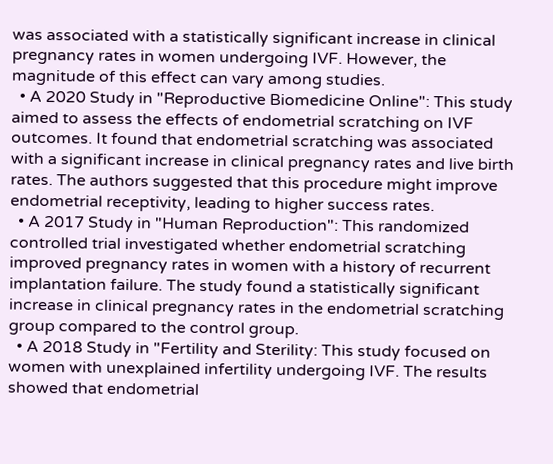was associated with a statistically significant increase in clinical pregnancy rates in women undergoing IVF. However, the magnitude of this effect can vary among studies.
  • A 2020 Study in "Reproductive Biomedicine Online": This study aimed to assess the effects of endometrial scratching on IVF outcomes. It found that endometrial scratching was associated with a significant increase in clinical pregnancy rates and live birth rates. The authors suggested that this procedure might improve endometrial receptivity, leading to higher success rates.
  • A 2017 Study in "Human Reproduction": This randomized controlled trial investigated whether endometrial scratching improved pregnancy rates in women with a history of recurrent implantation failure. The study found a statistically significant increase in clinical pregnancy rates in the endometrial scratching group compared to the control group.
  • A 2018 Study in "Fertility and Sterility: This study focused on women with unexplained infertility undergoing IVF. The results showed that endometrial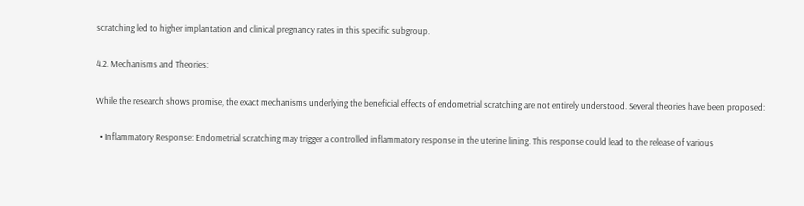scratching led to higher implantation and clinical pregnancy rates in this specific subgroup.

4.2. Mechanisms and Theories:

While the research shows promise, the exact mechanisms underlying the beneficial effects of endometrial scratching are not entirely understood. Several theories have been proposed:

  • Inflammatory Response: Endometrial scratching may trigger a controlled inflammatory response in the uterine lining. This response could lead to the release of various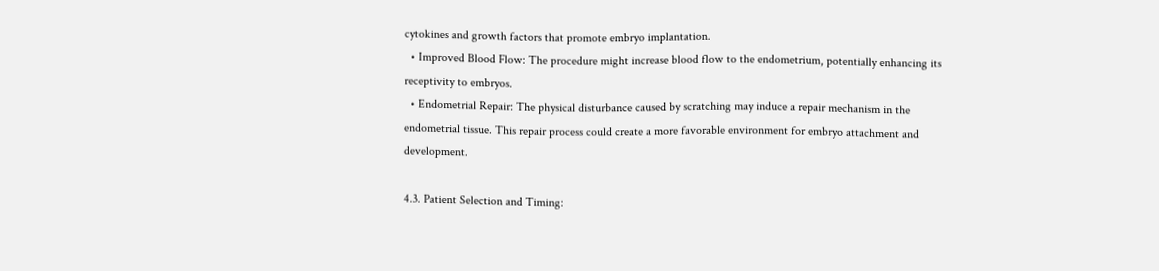cytokines and growth factors that promote embryo implantation.
  • Improved Blood Flow: The procedure might increase blood flow to the endometrium, potentially enhancing its receptivity to embryos.
  • Endometrial Repair: The physical disturbance caused by scratching may induce a repair mechanism in the endometrial tissue. This repair process could create a more favorable environment for embryo attachment and development.

4.3. Patient Selection and Timing: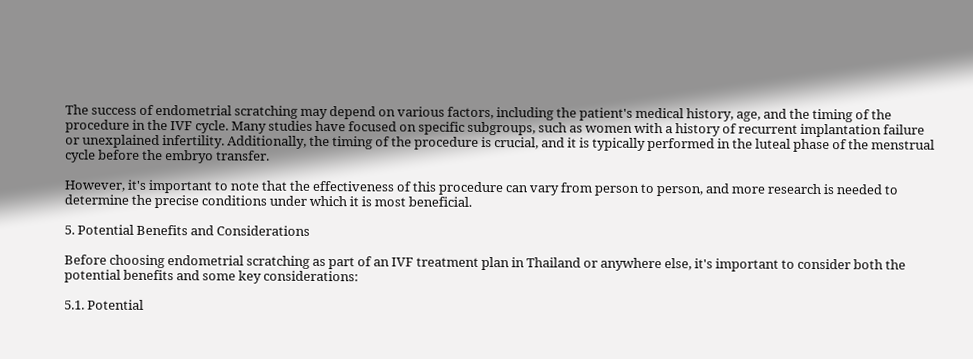The success of endometrial scratching may depend on various factors, including the patient's medical history, age, and the timing of the procedure in the IVF cycle. Many studies have focused on specific subgroups, such as women with a history of recurrent implantation failure or unexplained infertility. Additionally, the timing of the procedure is crucial, and it is typically performed in the luteal phase of the menstrual cycle before the embryo transfer.

However, it's important to note that the effectiveness of this procedure can vary from person to person, and more research is needed to determine the precise conditions under which it is most beneficial.

5. Potential Benefits and Considerations

Before choosing endometrial scratching as part of an IVF treatment plan in Thailand or anywhere else, it's important to consider both the potential benefits and some key considerations:

5.1. Potential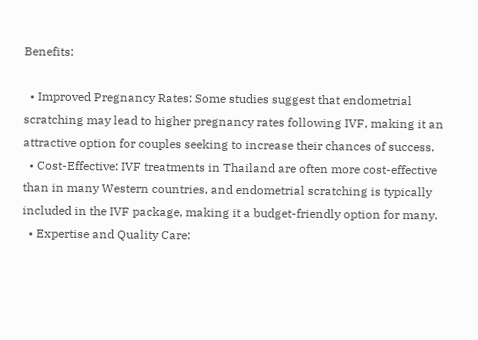Benefits:

  • Improved Pregnancy Rates: Some studies suggest that endometrial scratching may lead to higher pregnancy rates following IVF, making it an attractive option for couples seeking to increase their chances of success.
  • Cost-Effective: IVF treatments in Thailand are often more cost-effective than in many Western countries, and endometrial scratching is typically included in the IVF package, making it a budget-friendly option for many.
  • Expertise and Quality Care: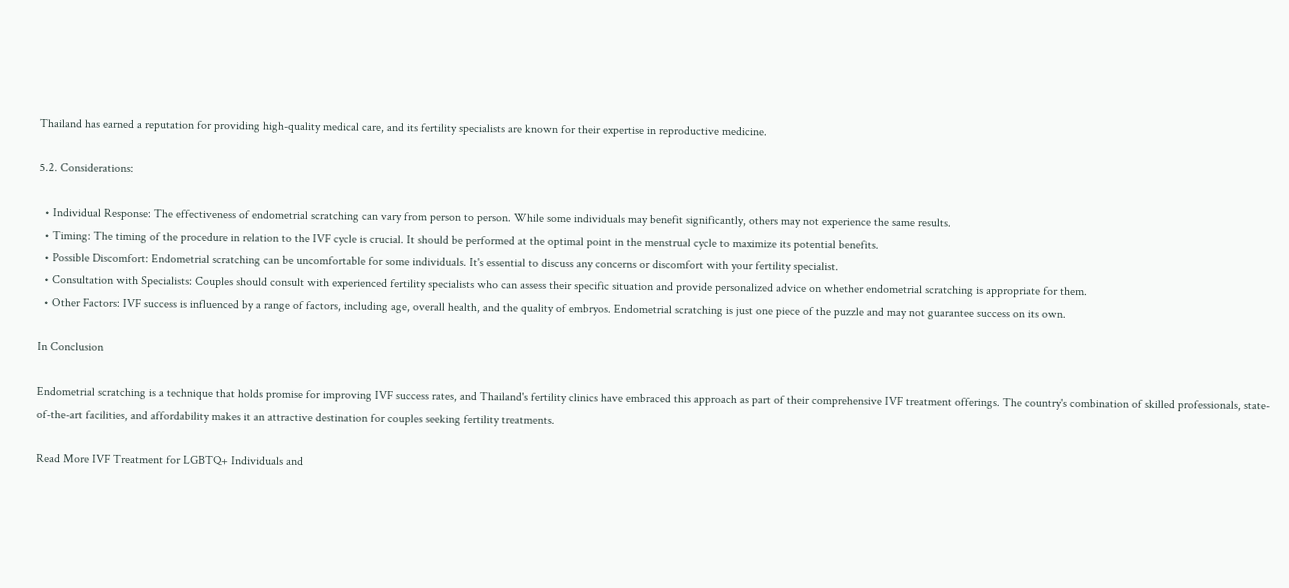Thailand has earned a reputation for providing high-quality medical care, and its fertility specialists are known for their expertise in reproductive medicine.

5.2. Considerations:

  • Individual Response: The effectiveness of endometrial scratching can vary from person to person. While some individuals may benefit significantly, others may not experience the same results.
  • Timing: The timing of the procedure in relation to the IVF cycle is crucial. It should be performed at the optimal point in the menstrual cycle to maximize its potential benefits.
  • Possible Discomfort: Endometrial scratching can be uncomfortable for some individuals. It's essential to discuss any concerns or discomfort with your fertility specialist.
  • Consultation with Specialists: Couples should consult with experienced fertility specialists who can assess their specific situation and provide personalized advice on whether endometrial scratching is appropriate for them.
  • Other Factors: IVF success is influenced by a range of factors, including age, overall health, and the quality of embryos. Endometrial scratching is just one piece of the puzzle and may not guarantee success on its own.

In Conclusion

Endometrial scratching is a technique that holds promise for improving IVF success rates, and Thailand's fertility clinics have embraced this approach as part of their comprehensive IVF treatment offerings. The country's combination of skilled professionals, state-of-the-art facilities, and affordability makes it an attractive destination for couples seeking fertility treatments.

Read More IVF Treatment for LGBTQ+ Individuals and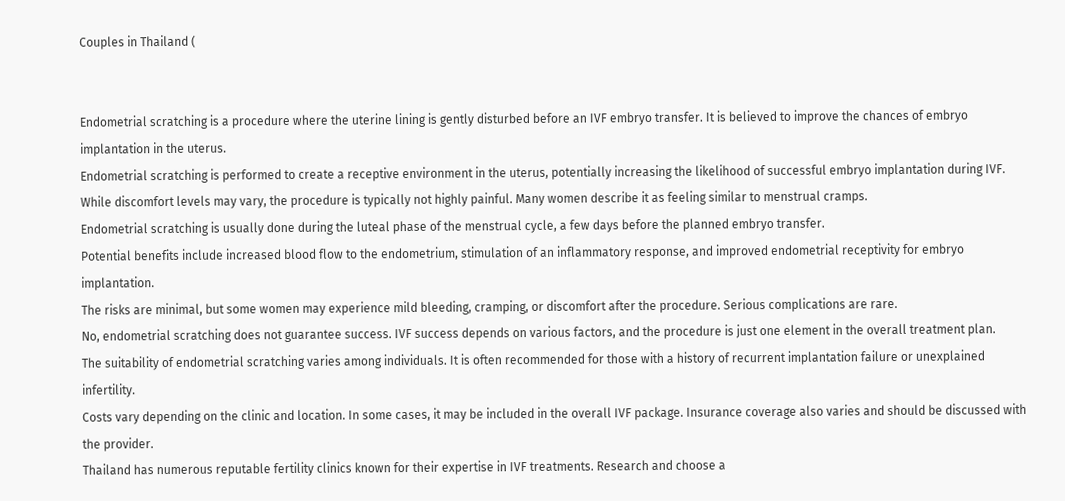Couples in Thailand (


Endometrial scratching is a procedure where the uterine lining is gently disturbed before an IVF embryo transfer. It is believed to improve the chances of embryo implantation in the uterus.
Endometrial scratching is performed to create a receptive environment in the uterus, potentially increasing the likelihood of successful embryo implantation during IVF.
While discomfort levels may vary, the procedure is typically not highly painful. Many women describe it as feeling similar to menstrual cramps.
Endometrial scratching is usually done during the luteal phase of the menstrual cycle, a few days before the planned embryo transfer.
Potential benefits include increased blood flow to the endometrium, stimulation of an inflammatory response, and improved endometrial receptivity for embryo implantation.
The risks are minimal, but some women may experience mild bleeding, cramping, or discomfort after the procedure. Serious complications are rare.
No, endometrial scratching does not guarantee success. IVF success depends on various factors, and the procedure is just one element in the overall treatment plan.
The suitability of endometrial scratching varies among individuals. It is often recommended for those with a history of recurrent implantation failure or unexplained infertility.
Costs vary depending on the clinic and location. In some cases, it may be included in the overall IVF package. Insurance coverage also varies and should be discussed with the provider.
Thailand has numerous reputable fertility clinics known for their expertise in IVF treatments. Research and choose a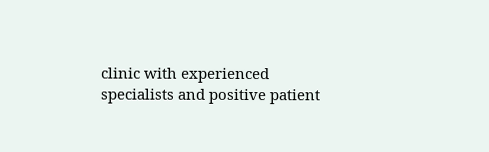clinic with experienced specialists and positive patient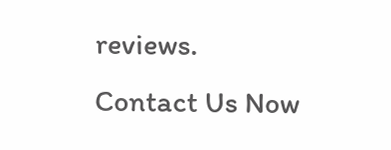reviews.
Contact Us Now